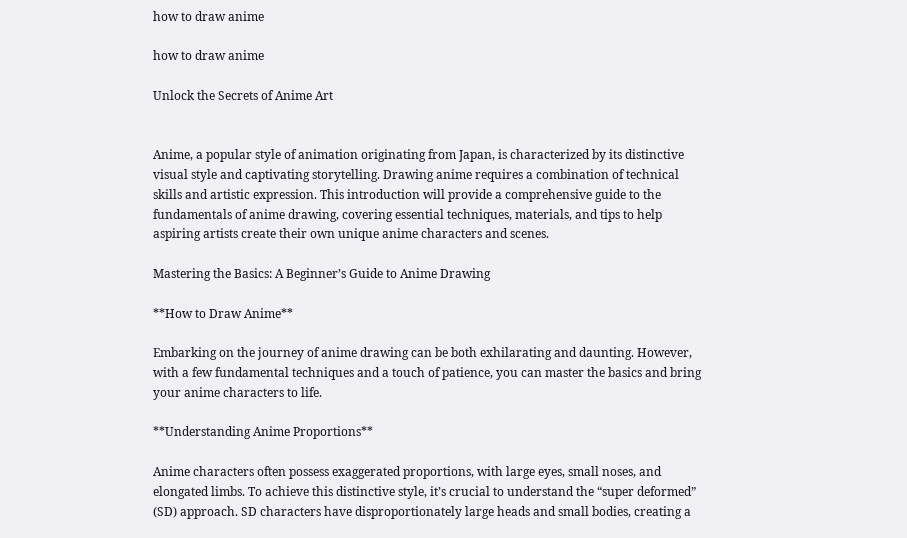how to draw anime

how to draw anime

Unlock the Secrets of Anime Art


Anime, a popular style of animation originating from Japan, is characterized by its distinctive visual style and captivating storytelling. Drawing anime requires a combination of technical skills and artistic expression. This introduction will provide a comprehensive guide to the fundamentals of anime drawing, covering essential techniques, materials, and tips to help aspiring artists create their own unique anime characters and scenes.

Mastering the Basics: A Beginner’s Guide to Anime Drawing

**How to Draw Anime**

Embarking on the journey of anime drawing can be both exhilarating and daunting. However, with a few fundamental techniques and a touch of patience, you can master the basics and bring your anime characters to life.

**Understanding Anime Proportions**

Anime characters often possess exaggerated proportions, with large eyes, small noses, and elongated limbs. To achieve this distinctive style, it’s crucial to understand the “super deformed” (SD) approach. SD characters have disproportionately large heads and small bodies, creating a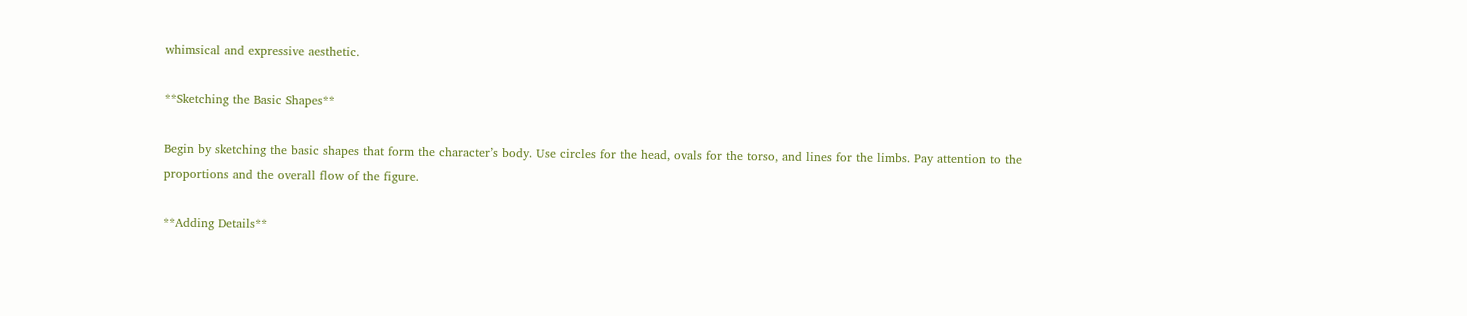whimsical and expressive aesthetic.

**Sketching the Basic Shapes**

Begin by sketching the basic shapes that form the character’s body. Use circles for the head, ovals for the torso, and lines for the limbs. Pay attention to the proportions and the overall flow of the figure.

**Adding Details**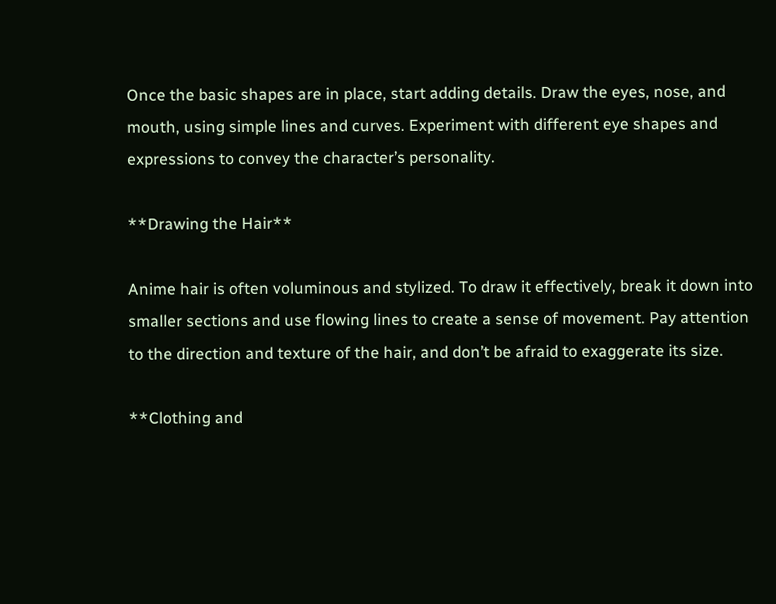Once the basic shapes are in place, start adding details. Draw the eyes, nose, and mouth, using simple lines and curves. Experiment with different eye shapes and expressions to convey the character’s personality.

**Drawing the Hair**

Anime hair is often voluminous and stylized. To draw it effectively, break it down into smaller sections and use flowing lines to create a sense of movement. Pay attention to the direction and texture of the hair, and don’t be afraid to exaggerate its size.

**Clothing and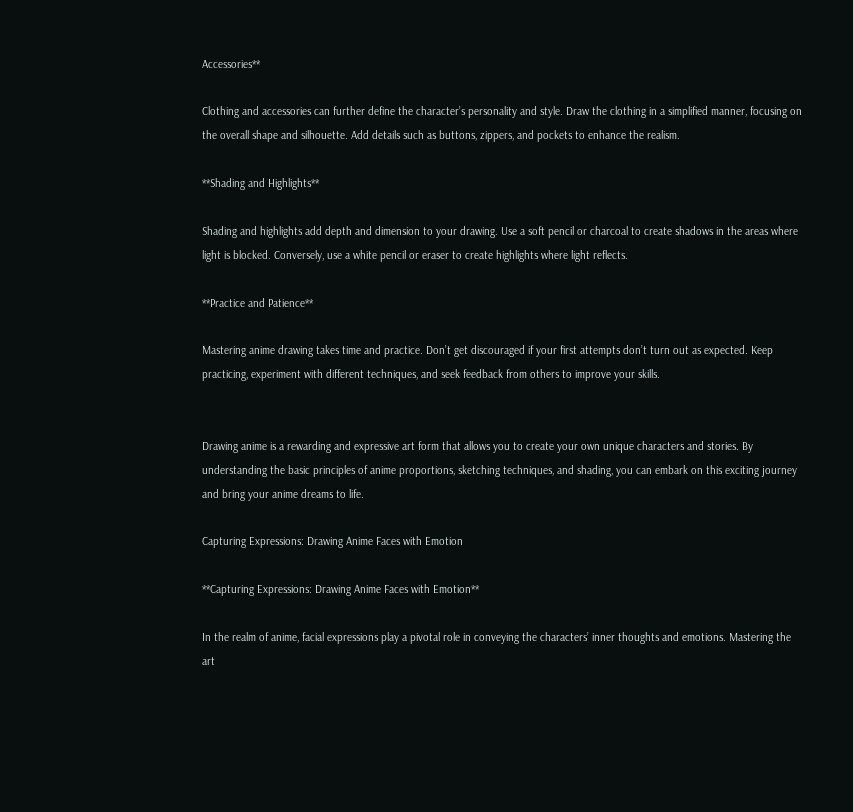Accessories**

Clothing and accessories can further define the character’s personality and style. Draw the clothing in a simplified manner, focusing on the overall shape and silhouette. Add details such as buttons, zippers, and pockets to enhance the realism.

**Shading and Highlights**

Shading and highlights add depth and dimension to your drawing. Use a soft pencil or charcoal to create shadows in the areas where light is blocked. Conversely, use a white pencil or eraser to create highlights where light reflects.

**Practice and Patience**

Mastering anime drawing takes time and practice. Don’t get discouraged if your first attempts don’t turn out as expected. Keep practicing, experiment with different techniques, and seek feedback from others to improve your skills.


Drawing anime is a rewarding and expressive art form that allows you to create your own unique characters and stories. By understanding the basic principles of anime proportions, sketching techniques, and shading, you can embark on this exciting journey and bring your anime dreams to life.

Capturing Expressions: Drawing Anime Faces with Emotion

**Capturing Expressions: Drawing Anime Faces with Emotion**

In the realm of anime, facial expressions play a pivotal role in conveying the characters’ inner thoughts and emotions. Mastering the art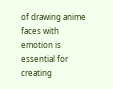of drawing anime faces with emotion is essential for creating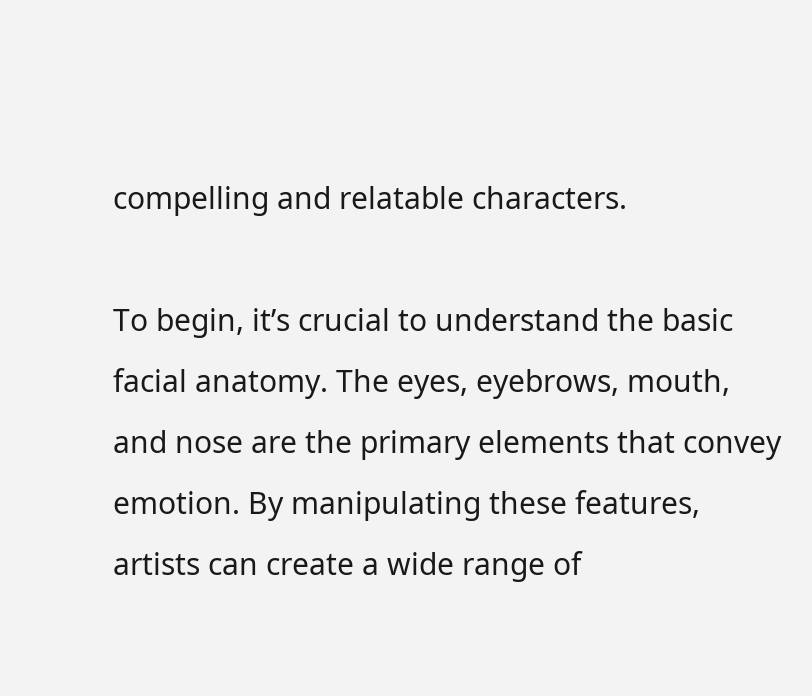compelling and relatable characters.

To begin, it’s crucial to understand the basic facial anatomy. The eyes, eyebrows, mouth, and nose are the primary elements that convey emotion. By manipulating these features, artists can create a wide range of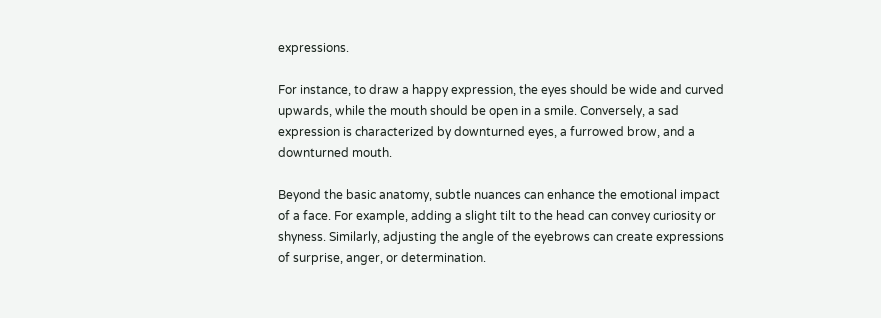expressions.

For instance, to draw a happy expression, the eyes should be wide and curved upwards, while the mouth should be open in a smile. Conversely, a sad expression is characterized by downturned eyes, a furrowed brow, and a downturned mouth.

Beyond the basic anatomy, subtle nuances can enhance the emotional impact of a face. For example, adding a slight tilt to the head can convey curiosity or shyness. Similarly, adjusting the angle of the eyebrows can create expressions of surprise, anger, or determination.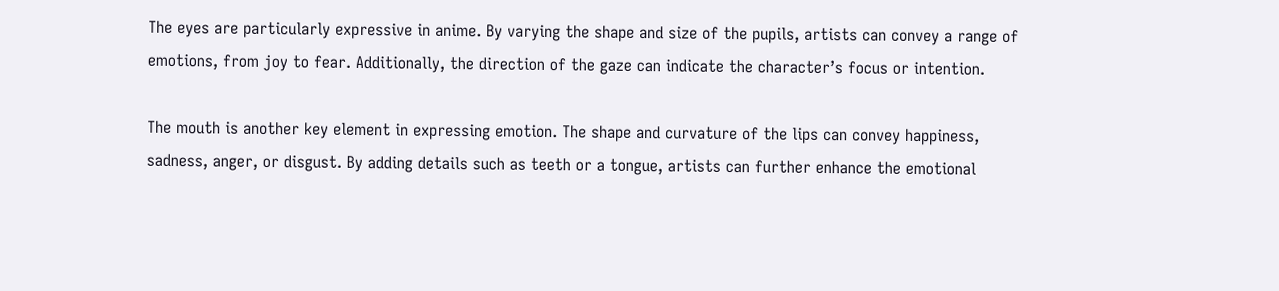The eyes are particularly expressive in anime. By varying the shape and size of the pupils, artists can convey a range of emotions, from joy to fear. Additionally, the direction of the gaze can indicate the character’s focus or intention.

The mouth is another key element in expressing emotion. The shape and curvature of the lips can convey happiness, sadness, anger, or disgust. By adding details such as teeth or a tongue, artists can further enhance the emotional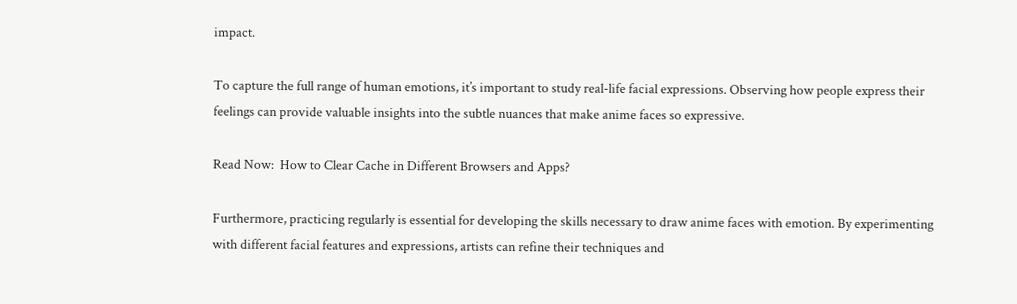impact.

To capture the full range of human emotions, it’s important to study real-life facial expressions. Observing how people express their feelings can provide valuable insights into the subtle nuances that make anime faces so expressive.

Read Now:  How to Clear Cache in Different Browsers and Apps?

Furthermore, practicing regularly is essential for developing the skills necessary to draw anime faces with emotion. By experimenting with different facial features and expressions, artists can refine their techniques and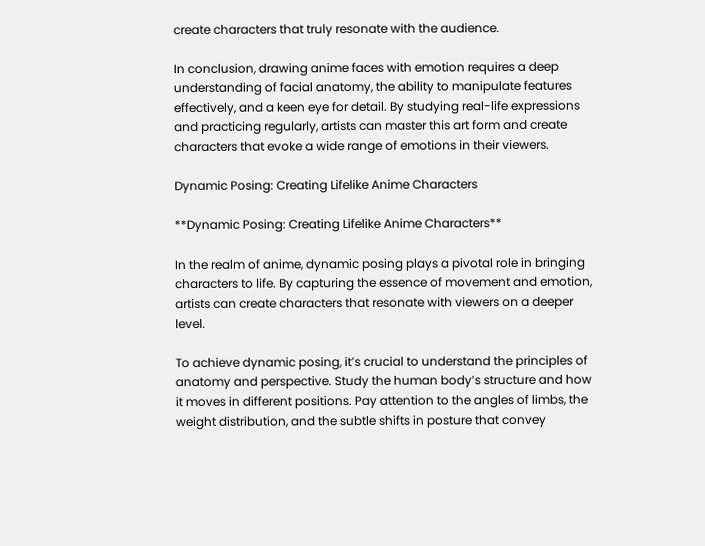create characters that truly resonate with the audience.

In conclusion, drawing anime faces with emotion requires a deep understanding of facial anatomy, the ability to manipulate features effectively, and a keen eye for detail. By studying real-life expressions and practicing regularly, artists can master this art form and create characters that evoke a wide range of emotions in their viewers.

Dynamic Posing: Creating Lifelike Anime Characters

**Dynamic Posing: Creating Lifelike Anime Characters**

In the realm of anime, dynamic posing plays a pivotal role in bringing characters to life. By capturing the essence of movement and emotion, artists can create characters that resonate with viewers on a deeper level.

To achieve dynamic posing, it’s crucial to understand the principles of anatomy and perspective. Study the human body’s structure and how it moves in different positions. Pay attention to the angles of limbs, the weight distribution, and the subtle shifts in posture that convey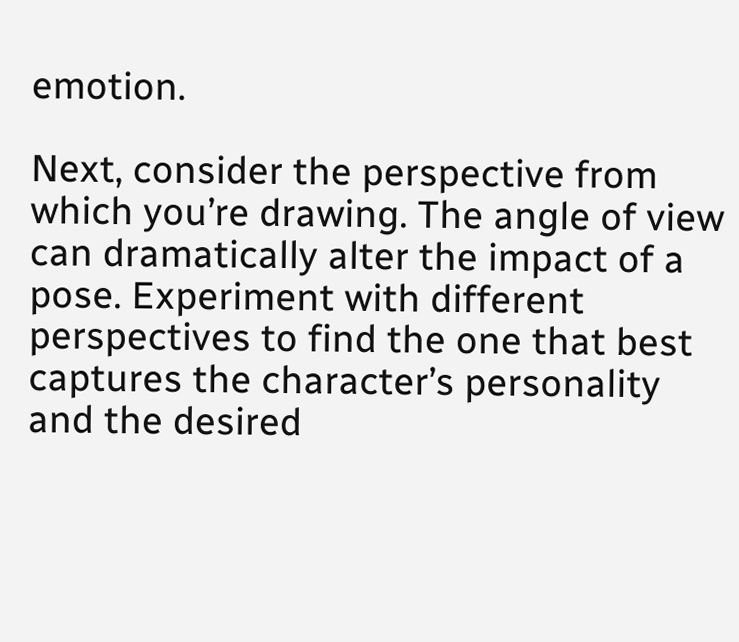emotion.

Next, consider the perspective from which you’re drawing. The angle of view can dramatically alter the impact of a pose. Experiment with different perspectives to find the one that best captures the character’s personality and the desired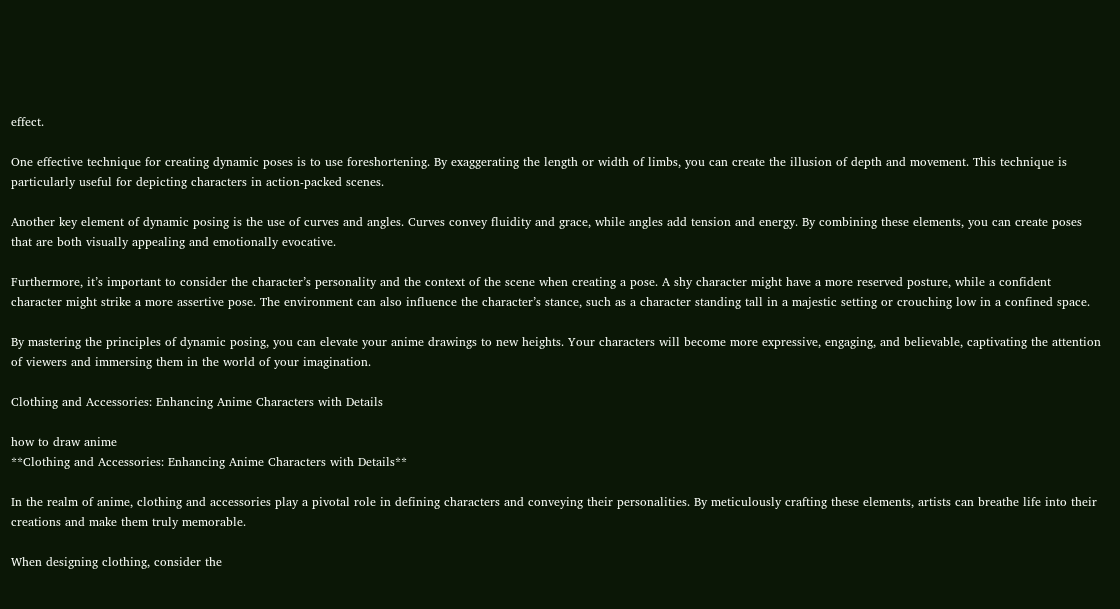effect.

One effective technique for creating dynamic poses is to use foreshortening. By exaggerating the length or width of limbs, you can create the illusion of depth and movement. This technique is particularly useful for depicting characters in action-packed scenes.

Another key element of dynamic posing is the use of curves and angles. Curves convey fluidity and grace, while angles add tension and energy. By combining these elements, you can create poses that are both visually appealing and emotionally evocative.

Furthermore, it’s important to consider the character’s personality and the context of the scene when creating a pose. A shy character might have a more reserved posture, while a confident character might strike a more assertive pose. The environment can also influence the character’s stance, such as a character standing tall in a majestic setting or crouching low in a confined space.

By mastering the principles of dynamic posing, you can elevate your anime drawings to new heights. Your characters will become more expressive, engaging, and believable, captivating the attention of viewers and immersing them in the world of your imagination.

Clothing and Accessories: Enhancing Anime Characters with Details

how to draw anime
**Clothing and Accessories: Enhancing Anime Characters with Details**

In the realm of anime, clothing and accessories play a pivotal role in defining characters and conveying their personalities. By meticulously crafting these elements, artists can breathe life into their creations and make them truly memorable.

When designing clothing, consider the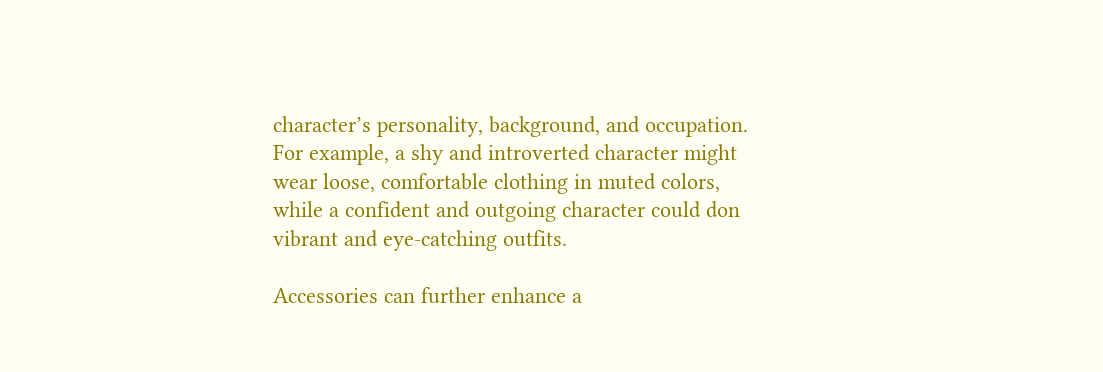character’s personality, background, and occupation. For example, a shy and introverted character might wear loose, comfortable clothing in muted colors, while a confident and outgoing character could don vibrant and eye-catching outfits.

Accessories can further enhance a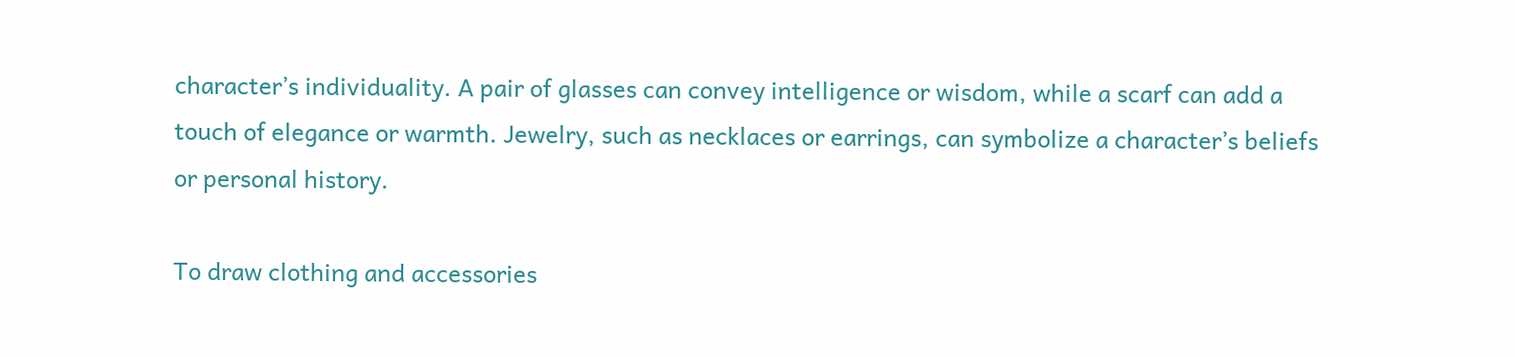character’s individuality. A pair of glasses can convey intelligence or wisdom, while a scarf can add a touch of elegance or warmth. Jewelry, such as necklaces or earrings, can symbolize a character’s beliefs or personal history.

To draw clothing and accessories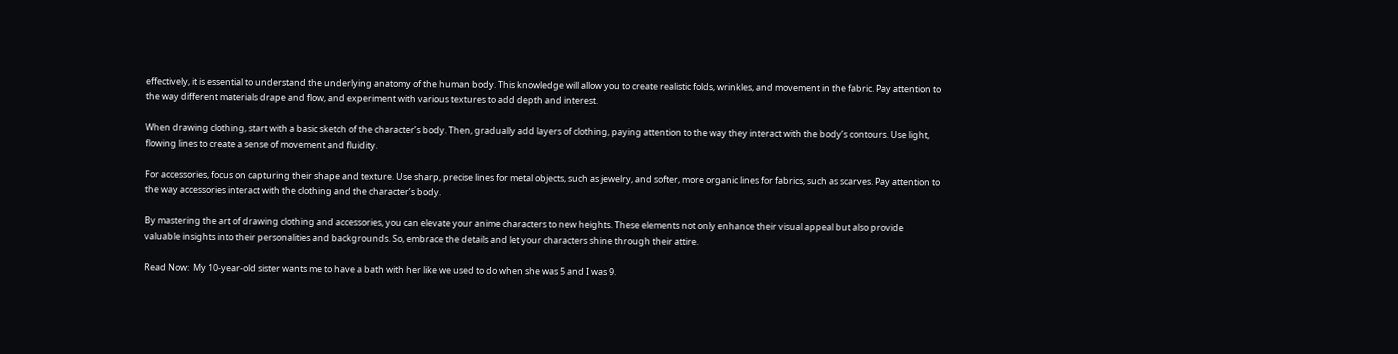effectively, it is essential to understand the underlying anatomy of the human body. This knowledge will allow you to create realistic folds, wrinkles, and movement in the fabric. Pay attention to the way different materials drape and flow, and experiment with various textures to add depth and interest.

When drawing clothing, start with a basic sketch of the character’s body. Then, gradually add layers of clothing, paying attention to the way they interact with the body’s contours. Use light, flowing lines to create a sense of movement and fluidity.

For accessories, focus on capturing their shape and texture. Use sharp, precise lines for metal objects, such as jewelry, and softer, more organic lines for fabrics, such as scarves. Pay attention to the way accessories interact with the clothing and the character’s body.

By mastering the art of drawing clothing and accessories, you can elevate your anime characters to new heights. These elements not only enhance their visual appeal but also provide valuable insights into their personalities and backgrounds. So, embrace the details and let your characters shine through their attire.

Read Now:  My 10-year-old sister wants me to have a bath with her like we used to do when she was 5 and I was 9.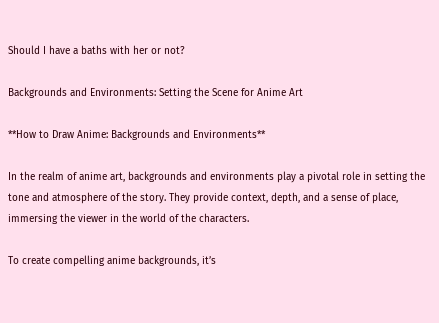Should I have a baths with her or not?

Backgrounds and Environments: Setting the Scene for Anime Art

**How to Draw Anime: Backgrounds and Environments**

In the realm of anime art, backgrounds and environments play a pivotal role in setting the tone and atmosphere of the story. They provide context, depth, and a sense of place, immersing the viewer in the world of the characters.

To create compelling anime backgrounds, it’s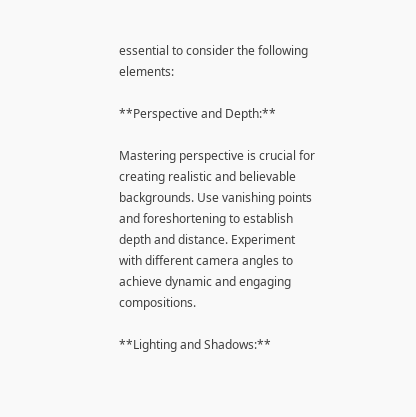essential to consider the following elements:

**Perspective and Depth:**

Mastering perspective is crucial for creating realistic and believable backgrounds. Use vanishing points and foreshortening to establish depth and distance. Experiment with different camera angles to achieve dynamic and engaging compositions.

**Lighting and Shadows:**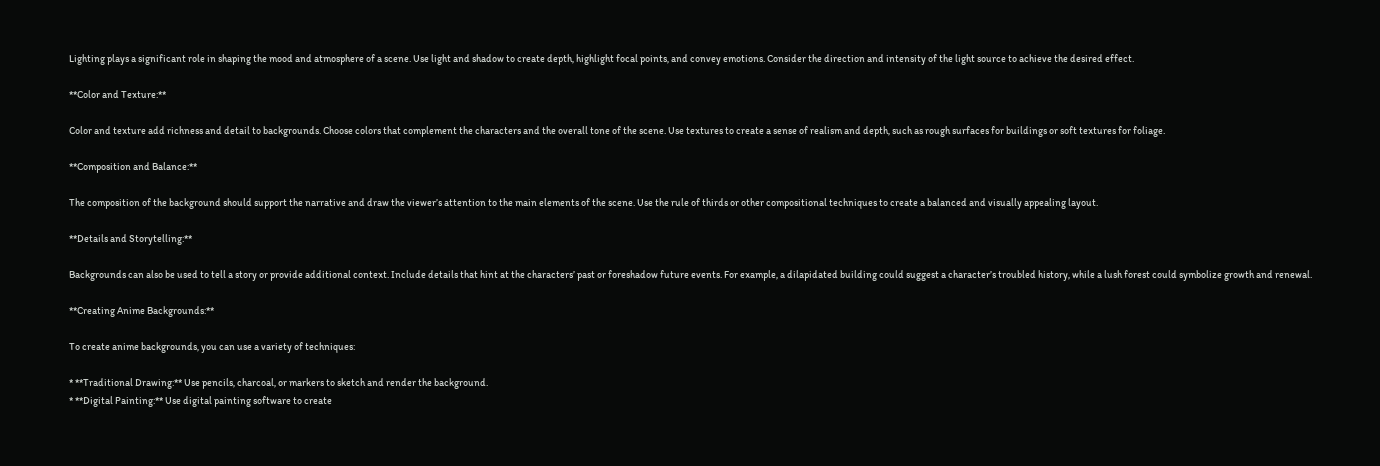Lighting plays a significant role in shaping the mood and atmosphere of a scene. Use light and shadow to create depth, highlight focal points, and convey emotions. Consider the direction and intensity of the light source to achieve the desired effect.

**Color and Texture:**

Color and texture add richness and detail to backgrounds. Choose colors that complement the characters and the overall tone of the scene. Use textures to create a sense of realism and depth, such as rough surfaces for buildings or soft textures for foliage.

**Composition and Balance:**

The composition of the background should support the narrative and draw the viewer’s attention to the main elements of the scene. Use the rule of thirds or other compositional techniques to create a balanced and visually appealing layout.

**Details and Storytelling:**

Backgrounds can also be used to tell a story or provide additional context. Include details that hint at the characters’ past or foreshadow future events. For example, a dilapidated building could suggest a character’s troubled history, while a lush forest could symbolize growth and renewal.

**Creating Anime Backgrounds:**

To create anime backgrounds, you can use a variety of techniques:

* **Traditional Drawing:** Use pencils, charcoal, or markers to sketch and render the background.
* **Digital Painting:** Use digital painting software to create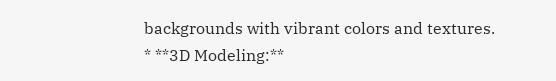backgrounds with vibrant colors and textures.
* **3D Modeling:**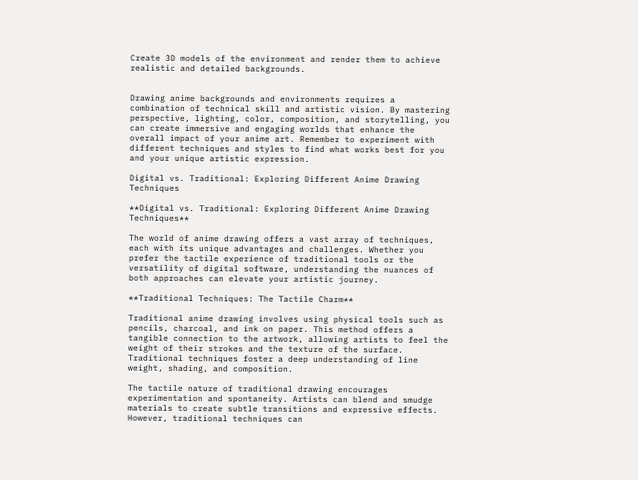Create 3D models of the environment and render them to achieve realistic and detailed backgrounds.


Drawing anime backgrounds and environments requires a combination of technical skill and artistic vision. By mastering perspective, lighting, color, composition, and storytelling, you can create immersive and engaging worlds that enhance the overall impact of your anime art. Remember to experiment with different techniques and styles to find what works best for you and your unique artistic expression.

Digital vs. Traditional: Exploring Different Anime Drawing Techniques

**Digital vs. Traditional: Exploring Different Anime Drawing Techniques**

The world of anime drawing offers a vast array of techniques, each with its unique advantages and challenges. Whether you prefer the tactile experience of traditional tools or the versatility of digital software, understanding the nuances of both approaches can elevate your artistic journey.

**Traditional Techniques: The Tactile Charm**

Traditional anime drawing involves using physical tools such as pencils, charcoal, and ink on paper. This method offers a tangible connection to the artwork, allowing artists to feel the weight of their strokes and the texture of the surface. Traditional techniques foster a deep understanding of line weight, shading, and composition.

The tactile nature of traditional drawing encourages experimentation and spontaneity. Artists can blend and smudge materials to create subtle transitions and expressive effects. However, traditional techniques can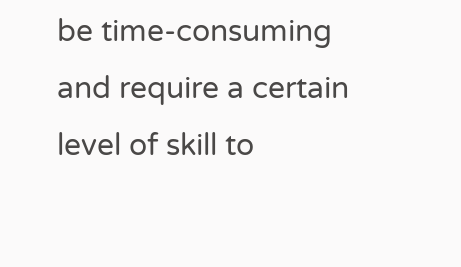be time-consuming and require a certain level of skill to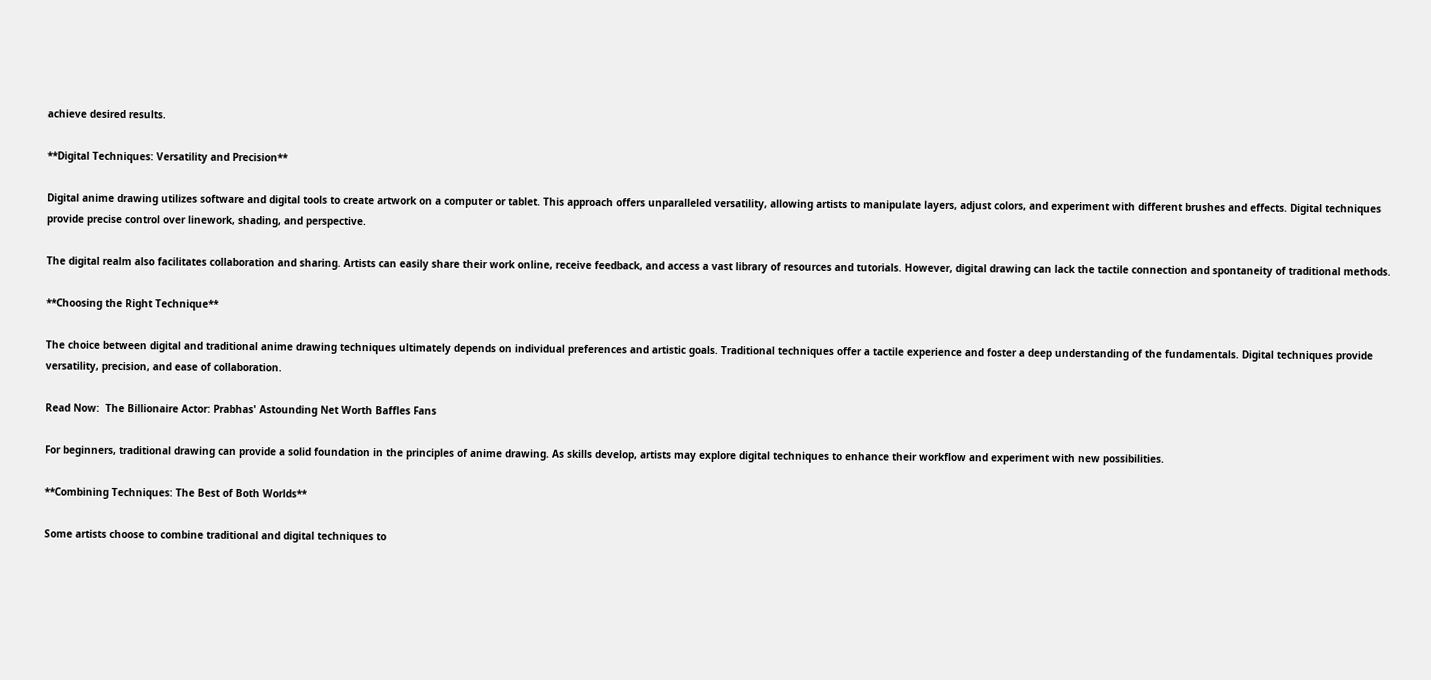achieve desired results.

**Digital Techniques: Versatility and Precision**

Digital anime drawing utilizes software and digital tools to create artwork on a computer or tablet. This approach offers unparalleled versatility, allowing artists to manipulate layers, adjust colors, and experiment with different brushes and effects. Digital techniques provide precise control over linework, shading, and perspective.

The digital realm also facilitates collaboration and sharing. Artists can easily share their work online, receive feedback, and access a vast library of resources and tutorials. However, digital drawing can lack the tactile connection and spontaneity of traditional methods.

**Choosing the Right Technique**

The choice between digital and traditional anime drawing techniques ultimately depends on individual preferences and artistic goals. Traditional techniques offer a tactile experience and foster a deep understanding of the fundamentals. Digital techniques provide versatility, precision, and ease of collaboration.

Read Now:  The Billionaire Actor: Prabhas' Astounding Net Worth Baffles Fans

For beginners, traditional drawing can provide a solid foundation in the principles of anime drawing. As skills develop, artists may explore digital techniques to enhance their workflow and experiment with new possibilities.

**Combining Techniques: The Best of Both Worlds**

Some artists choose to combine traditional and digital techniques to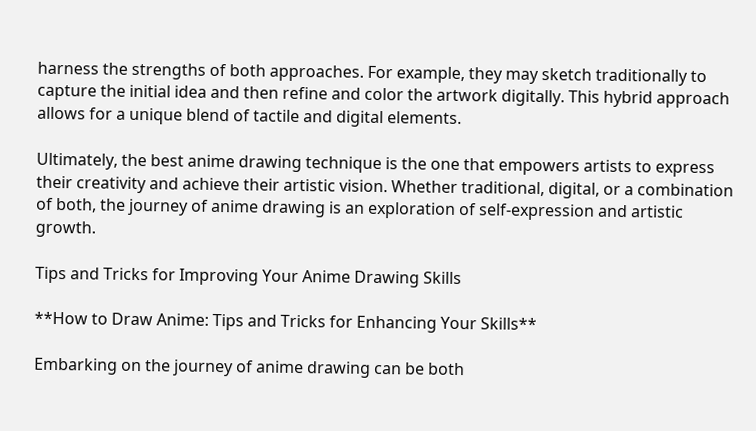harness the strengths of both approaches. For example, they may sketch traditionally to capture the initial idea and then refine and color the artwork digitally. This hybrid approach allows for a unique blend of tactile and digital elements.

Ultimately, the best anime drawing technique is the one that empowers artists to express their creativity and achieve their artistic vision. Whether traditional, digital, or a combination of both, the journey of anime drawing is an exploration of self-expression and artistic growth.

Tips and Tricks for Improving Your Anime Drawing Skills

**How to Draw Anime: Tips and Tricks for Enhancing Your Skills**

Embarking on the journey of anime drawing can be both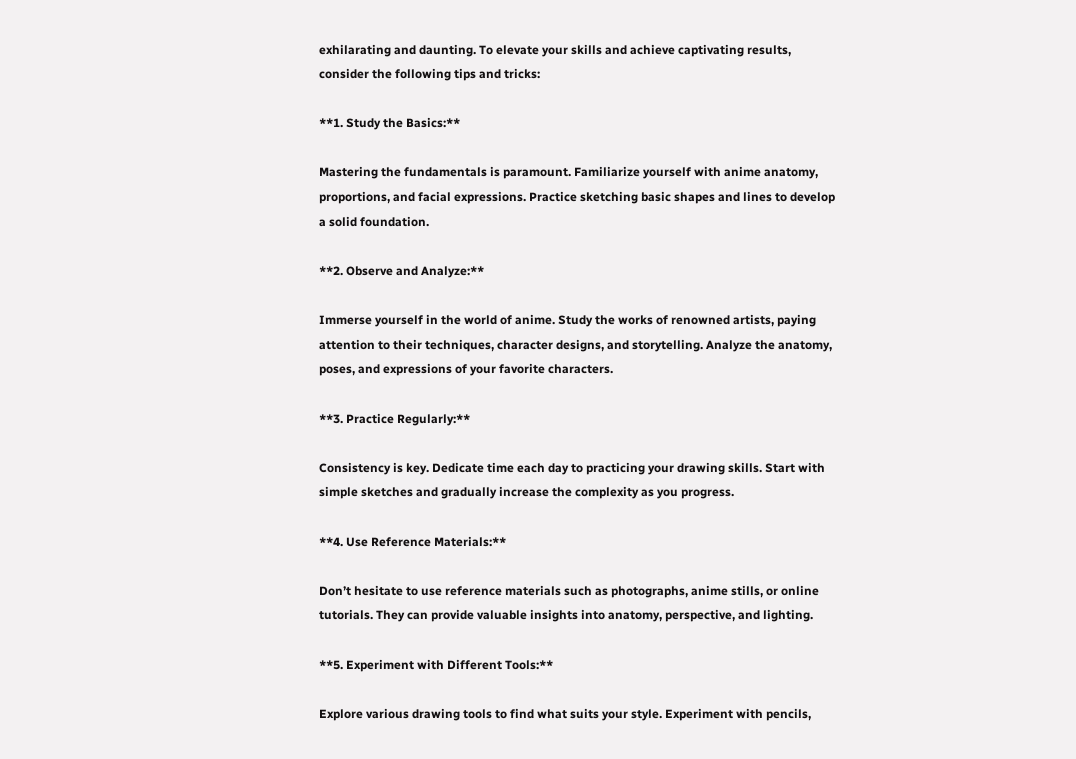exhilarating and daunting. To elevate your skills and achieve captivating results, consider the following tips and tricks:

**1. Study the Basics:**

Mastering the fundamentals is paramount. Familiarize yourself with anime anatomy, proportions, and facial expressions. Practice sketching basic shapes and lines to develop a solid foundation.

**2. Observe and Analyze:**

Immerse yourself in the world of anime. Study the works of renowned artists, paying attention to their techniques, character designs, and storytelling. Analyze the anatomy, poses, and expressions of your favorite characters.

**3. Practice Regularly:**

Consistency is key. Dedicate time each day to practicing your drawing skills. Start with simple sketches and gradually increase the complexity as you progress.

**4. Use Reference Materials:**

Don’t hesitate to use reference materials such as photographs, anime stills, or online tutorials. They can provide valuable insights into anatomy, perspective, and lighting.

**5. Experiment with Different Tools:**

Explore various drawing tools to find what suits your style. Experiment with pencils,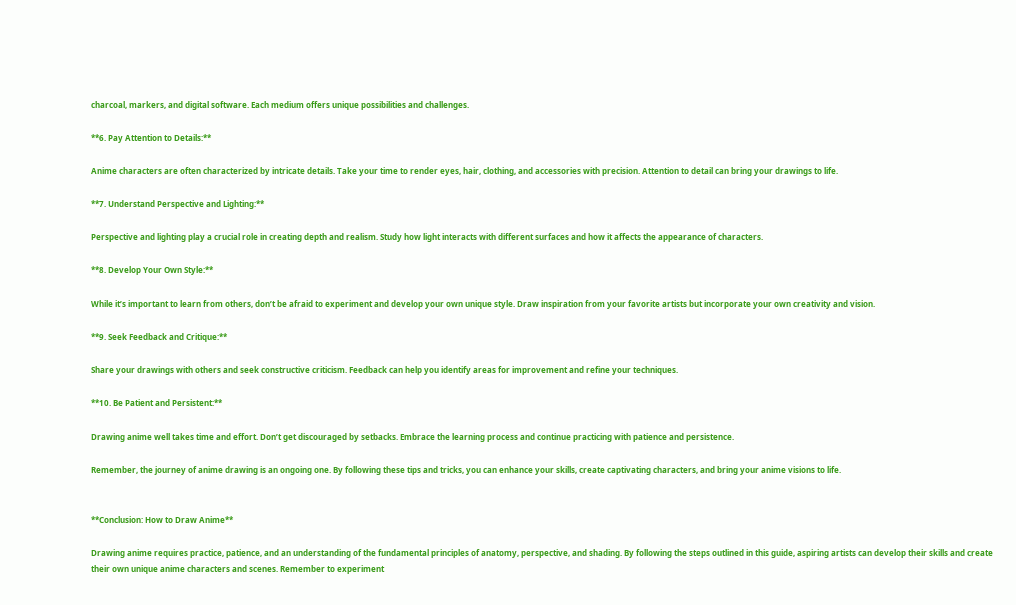charcoal, markers, and digital software. Each medium offers unique possibilities and challenges.

**6. Pay Attention to Details:**

Anime characters are often characterized by intricate details. Take your time to render eyes, hair, clothing, and accessories with precision. Attention to detail can bring your drawings to life.

**7. Understand Perspective and Lighting:**

Perspective and lighting play a crucial role in creating depth and realism. Study how light interacts with different surfaces and how it affects the appearance of characters.

**8. Develop Your Own Style:**

While it’s important to learn from others, don’t be afraid to experiment and develop your own unique style. Draw inspiration from your favorite artists but incorporate your own creativity and vision.

**9. Seek Feedback and Critique:**

Share your drawings with others and seek constructive criticism. Feedback can help you identify areas for improvement and refine your techniques.

**10. Be Patient and Persistent:**

Drawing anime well takes time and effort. Don’t get discouraged by setbacks. Embrace the learning process and continue practicing with patience and persistence.

Remember, the journey of anime drawing is an ongoing one. By following these tips and tricks, you can enhance your skills, create captivating characters, and bring your anime visions to life.


**Conclusion: How to Draw Anime**

Drawing anime requires practice, patience, and an understanding of the fundamental principles of anatomy, perspective, and shading. By following the steps outlined in this guide, aspiring artists can develop their skills and create their own unique anime characters and scenes. Remember to experiment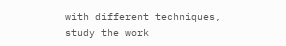with different techniques, study the work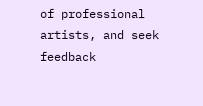of professional artists, and seek feedback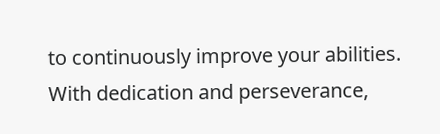to continuously improve your abilities. With dedication and perseverance,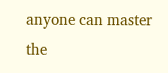anyone can master the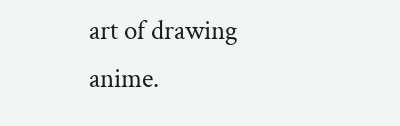art of drawing anime.